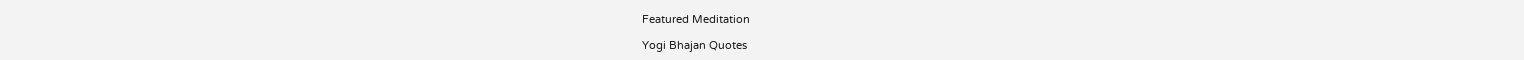Featured Meditation

Yogi Bhajan Quotes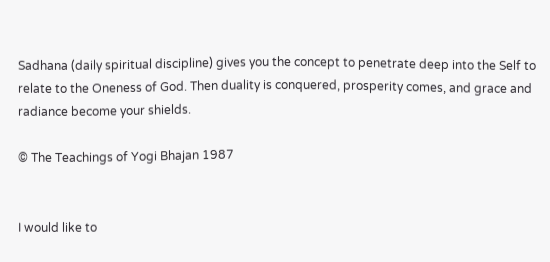Sadhana (daily spiritual discipline) gives you the concept to penetrate deep into the Self to relate to the Oneness of God. Then duality is conquered, prosperity comes, and grace and radiance become your shields.

© The Teachings of Yogi Bhajan 1987


I would like to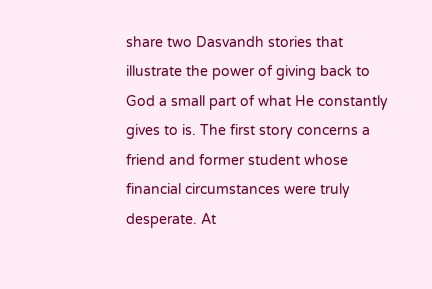share two Dasvandh stories that illustrate the power of giving back to God a small part of what He constantly gives to is. The first story concerns a friend and former student whose financial circumstances were truly desperate. At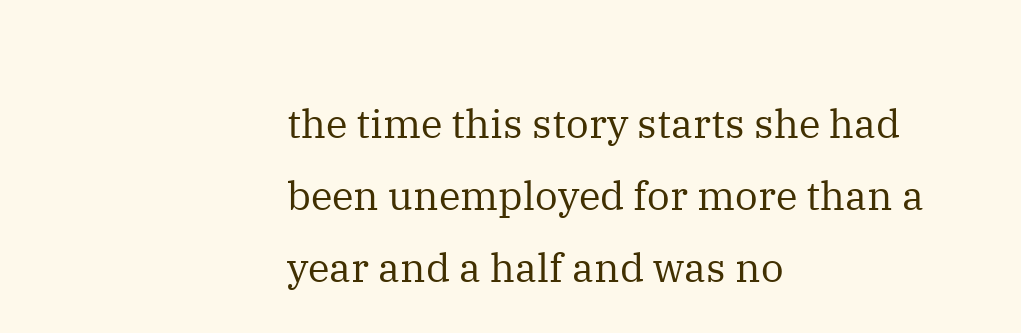the time this story starts she had been unemployed for more than a year and a half and was no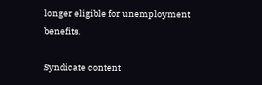longer eligible for unemployment benefits.

Syndicate content